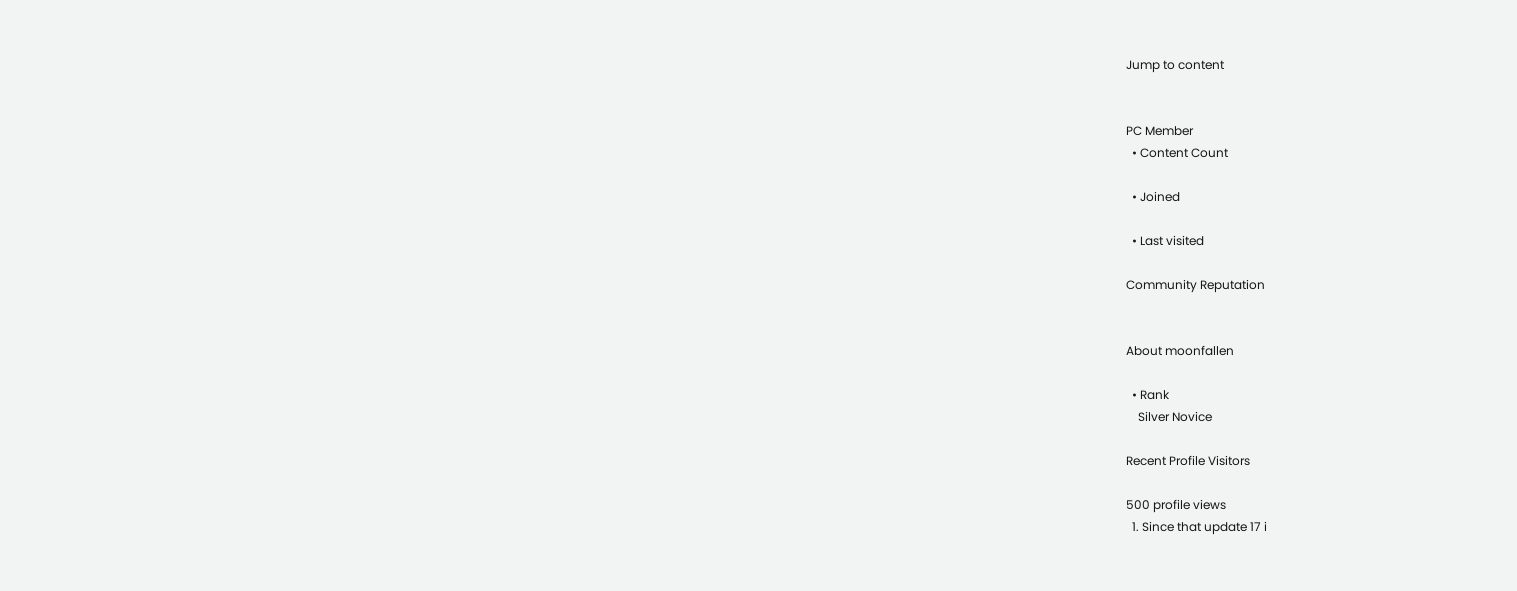Jump to content


PC Member
  • Content Count

  • Joined

  • Last visited

Community Reputation


About moonfallen

  • Rank
    Silver Novice

Recent Profile Visitors

500 profile views
  1. Since that update 17 i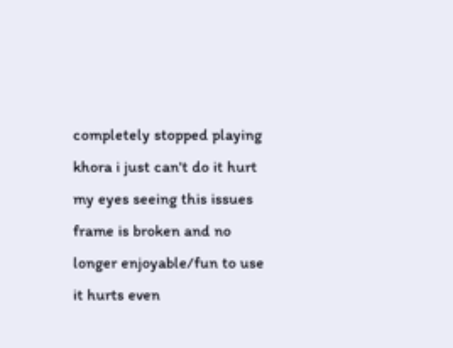completely stopped playing khora i just can't do it hurt my eyes seeing this issues frame is broken and no longer enjoyable/fun to use it hurts even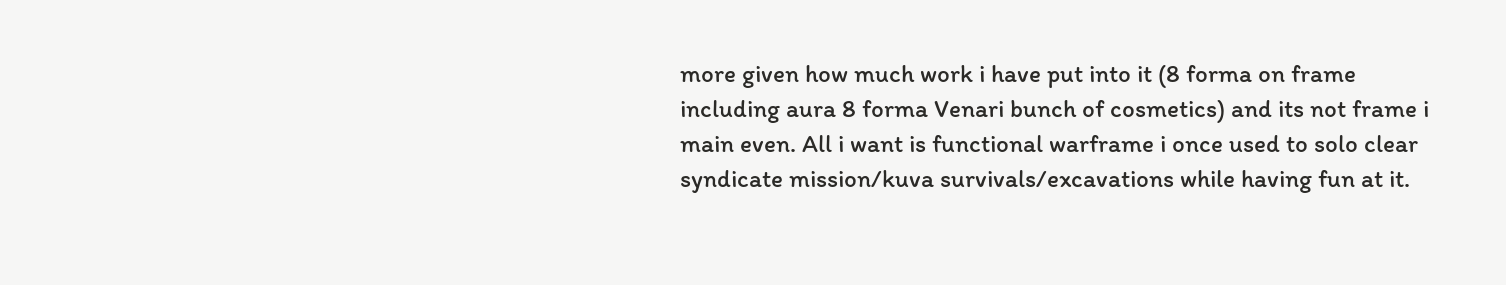more given how much work i have put into it (8 forma on frame including aura 8 forma Venari bunch of cosmetics) and its not frame i main even. All i want is functional warframe i once used to solo clear syndicate mission/kuva survivals/excavations while having fun at it.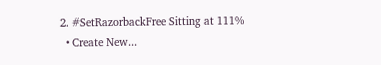2. #SetRazorbackFree Sitting at 111%
  • Create New...